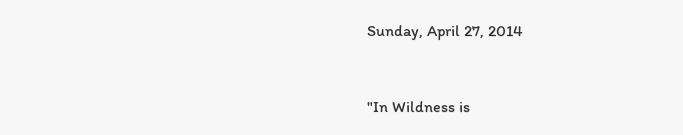Sunday, April 27, 2014


"In Wildness is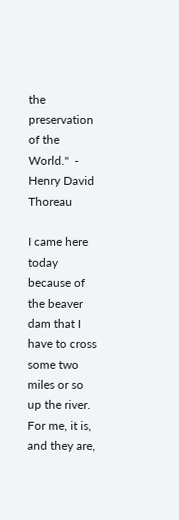the preservation of the World."  - Henry David Thoreau

I came here today because of the beaver dam that I have to cross some two miles or so up the river.  For me, it is, and they are,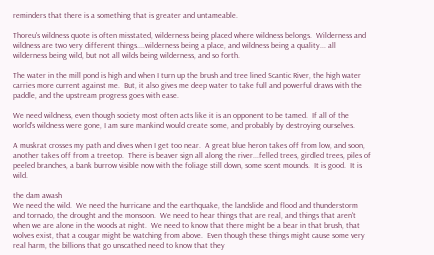reminders that there is a something that is greater and untameable.

Thoreu's wildness quote is often misstated, wilderness being placed where wildness belongs.  Wilderness and wildness are two very different things....wilderness being a place, and wildness being a quality... all wilderness being wild, but not all wilds being wilderness, and so forth.

The water in the mill pond is high and when I turn up the brush and tree lined Scantic River, the high water carries more current against me.  But, it also gives me deep water to take full and powerful draws with the paddle, and the upstream progress goes with ease.

We need wildness, even though society most often acts like it is an opponent to be tamed.  If all of the world's wildness were gone, I am sure mankind would create some, and probably by destroying ourselves.

A muskrat crosses my path and dives when I get too near.  A great blue heron takes off from low, and soon, another takes off from a treetop.  There is beaver sign all along the river...felled trees, girdled trees, piles of peeled branches, a bank burrow visible now with the foliage still down, some scent mounds.  It is good.  It is wild.

the dam awash
We need the wild.  We need the hurricane and the earthquake, the landslide and flood and thunderstorm and tornado, the drought and the monsoon.  We need to hear things that are real, and things that aren't when we are alone in the woods at night.  We need to know that there might be a bear in that brush, that wolves exist, that a cougar might be watching from above.  Even though these things might cause some very real harm, the billions that go unscathed need to know that they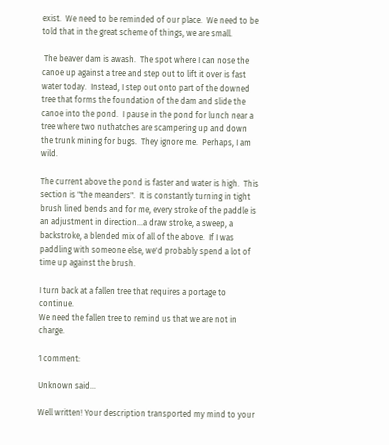exist.  We need to be reminded of our place.  We need to be told that in the great scheme of things, we are small.

 The beaver dam is awash.  The spot where I can nose the canoe up against a tree and step out to lift it over is fast water today.  Instead, I step out onto part of the downed tree that forms the foundation of the dam and slide the canoe into the pond.  I pause in the pond for lunch near a tree where two nuthatches are scampering up and down the trunk mining for bugs.  They ignore me.  Perhaps, I am wild.

The current above the pond is faster and water is high.  This section is "the meanders".  It is constantly turning in tight brush lined bends and for me, every stroke of the paddle is an adjustment in direction...a draw stroke, a sweep, a backstroke, a blended mix of all of the above.  If I was paddling with someone else, we'd probably spend a lot of time up against the brush.

I turn back at a fallen tree that requires a portage to continue.
We need the fallen tree to remind us that we are not in charge.

1 comment:

Unknown said...

Well written! Your description transported my mind to your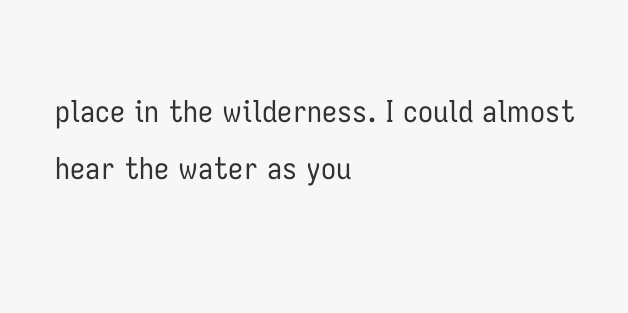place in the wilderness. I could almost hear the water as you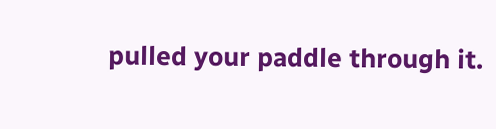pulled your paddle through it.